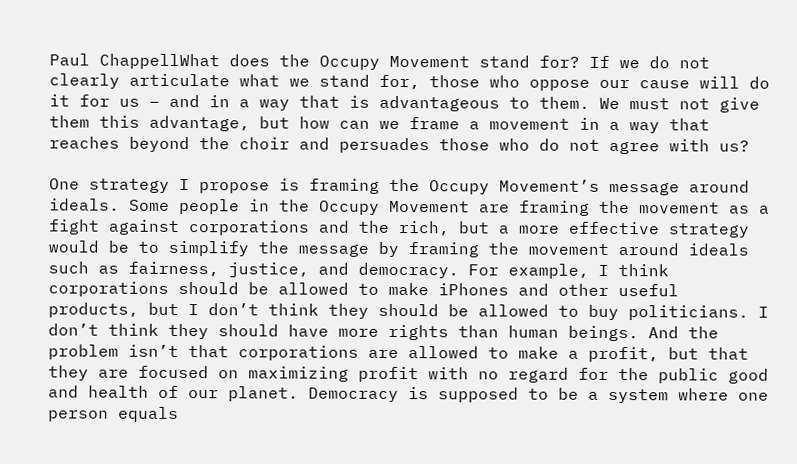Paul ChappellWhat does the Occupy Movement stand for? If we do not clearly articulate what we stand for, those who oppose our cause will do it for us – and in a way that is advantageous to them. We must not give them this advantage, but how can we frame a movement in a way that reaches beyond the choir and persuades those who do not agree with us?

One strategy I propose is framing the Occupy Movement’s message around ideals. Some people in the Occupy Movement are framing the movement as a fight against corporations and the rich, but a more effective strategy would be to simplify the message by framing the movement around ideals such as fairness, justice, and democracy. For example, I think corporations should be allowed to make iPhones and other useful products, but I don’t think they should be allowed to buy politicians. I don’t think they should have more rights than human beings. And the problem isn’t that corporations are allowed to make a profit, but that they are focused on maximizing profit with no regard for the public good and health of our planet. Democracy is supposed to be a system where one person equals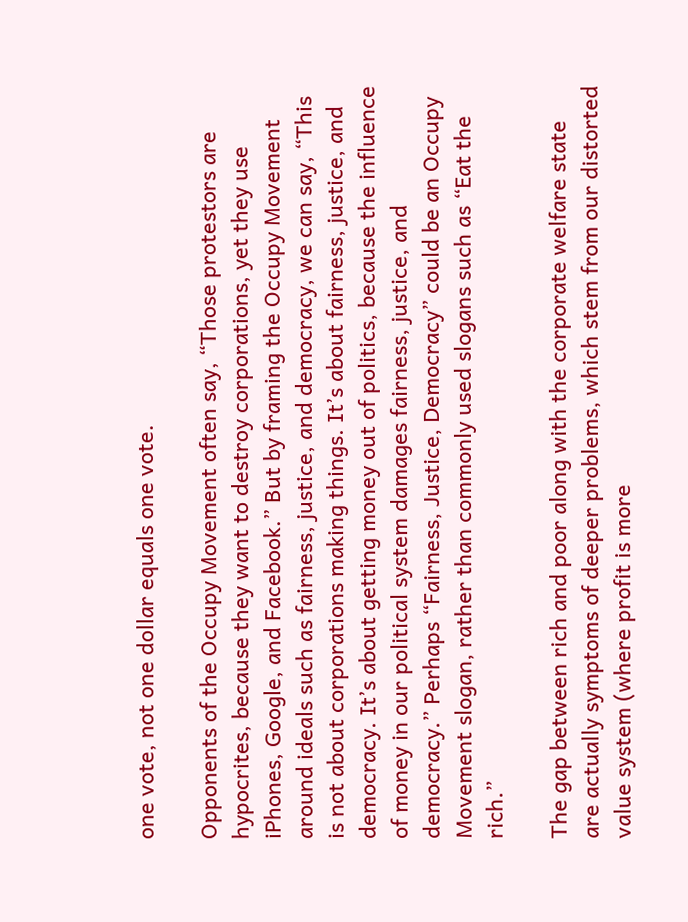one vote, not one dollar equals one vote.

Opponents of the Occupy Movement often say, “Those protestors are hypocrites, because they want to destroy corporations, yet they use iPhones, Google, and Facebook.” But by framing the Occupy Movement around ideals such as fairness, justice, and democracy, we can say, “This is not about corporations making things. It’s about fairness, justice, and democracy. It’s about getting money out of politics, because the influence of money in our political system damages fairness, justice, and democracy.” Perhaps “Fairness, Justice, Democracy” could be an Occupy Movement slogan, rather than commonly used slogans such as “Eat the rich.”

The gap between rich and poor along with the corporate welfare state are actually symptoms of deeper problems, which stem from our distorted value system (where profit is more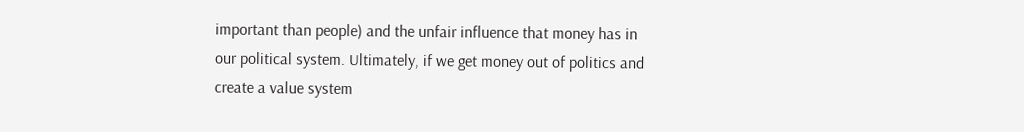important than people) and the unfair influence that money has in our political system. Ultimately, if we get money out of politics and create a value system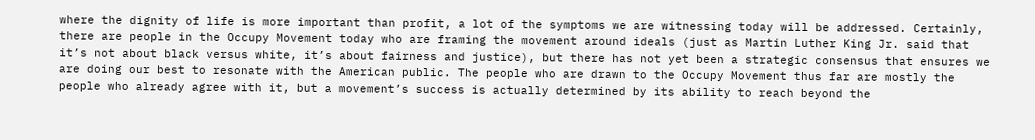where the dignity of life is more important than profit, a lot of the symptoms we are witnessing today will be addressed. Certainly, there are people in the Occupy Movement today who are framing the movement around ideals (just as Martin Luther King Jr. said that it’s not about black versus white, it’s about fairness and justice), but there has not yet been a strategic consensus that ensures we are doing our best to resonate with the American public. The people who are drawn to the Occupy Movement thus far are mostly the people who already agree with it, but a movement’s success is actually determined by its ability to reach beyond the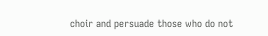choir and persuade those who do not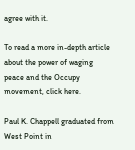agree with it.

To read a more in-depth article about the power of waging peace and the Occupy movement, click here.

Paul K. Chappell graduated from West Point in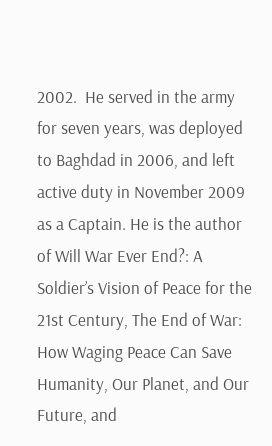2002.  He served in the army for seven years, was deployed to Baghdad in 2006, and left active duty in November 2009 as a Captain. He is the author of Will War Ever End?: A Soldier’s Vision of Peace for the 21st Century, The End of War: How Waging Peace Can Save Humanity, Our Planet, and Our Future, and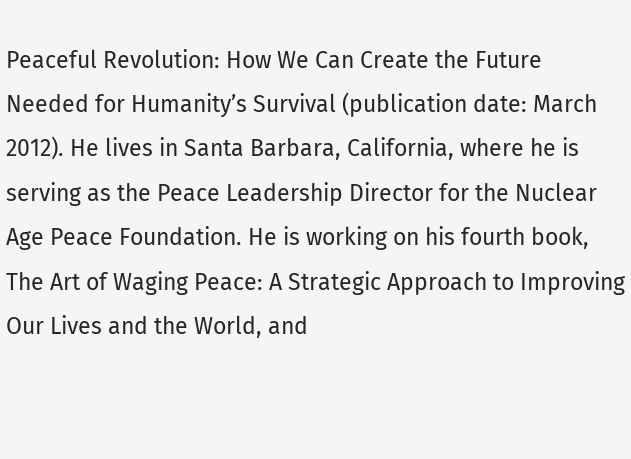Peaceful Revolution: How We Can Create the Future Needed for Humanity’s Survival (publication date: March 2012). He lives in Santa Barbara, California, where he is serving as the Peace Leadership Director for the Nuclear Age Peace Foundation. He is working on his fourth book, The Art of Waging Peace: A Strategic Approach to Improving Our Lives and the World, and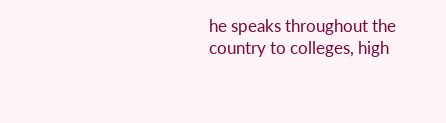he speaks throughout the country to colleges, high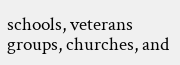schools, veterans groups, churches, and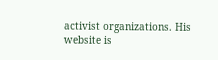activist organizations. His website is